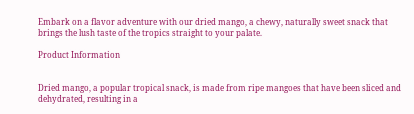Embark on a flavor adventure with our dried mango, a chewy, naturally sweet snack that brings the lush taste of the tropics straight to your palate.

Product Information


Dried mango, a popular tropical snack, is made from ripe mangoes that have been sliced and dehydrated, resulting in a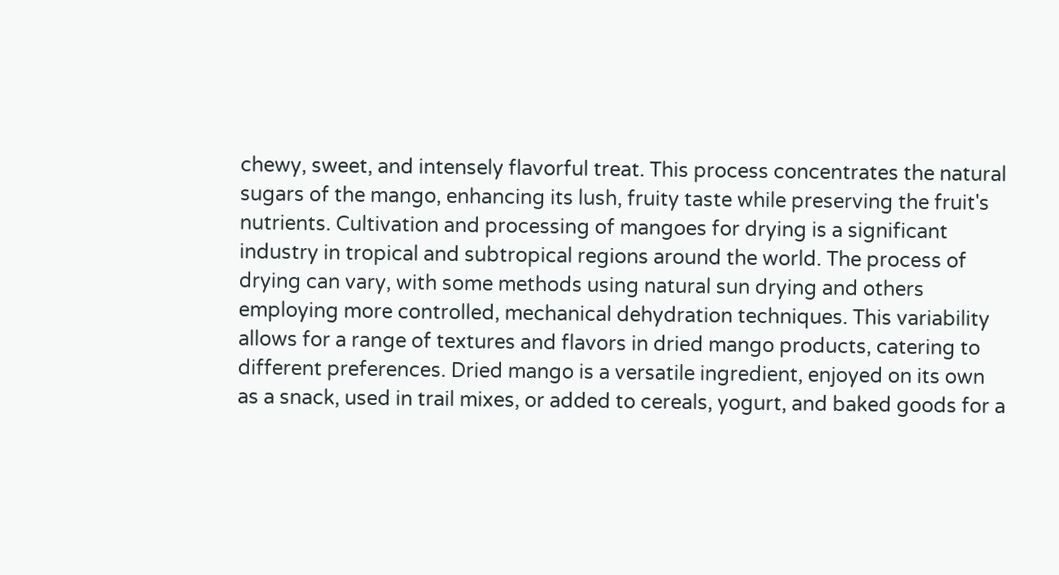chewy, sweet, and intensely flavorful treat. This process concentrates the natural sugars of the mango, enhancing its lush, fruity taste while preserving the fruit's nutrients. Cultivation and processing of mangoes for drying is a significant industry in tropical and subtropical regions around the world. The process of drying can vary, with some methods using natural sun drying and others employing more controlled, mechanical dehydration techniques. This variability allows for a range of textures and flavors in dried mango products, catering to different preferences. Dried mango is a versatile ingredient, enjoyed on its own as a snack, used in trail mixes, or added to cereals, yogurt, and baked goods for a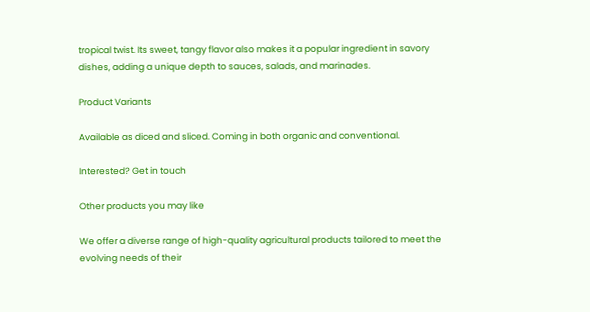tropical twist. Its sweet, tangy flavor also makes it a popular ingredient in savory dishes, adding a unique depth to sauces, salads, and marinades.

Product Variants

Available as diced and sliced. Coming in both organic and conventional.

Interested? Get in touch

Other products you may like

We offer a diverse range of high-quality agricultural products tailored to meet the evolving needs of their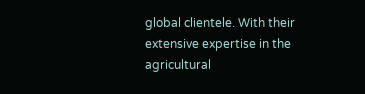global clientele. With their extensive expertise in the agricultural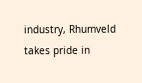industry, Rhumveld takes pride in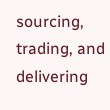sourcing, trading, and delivering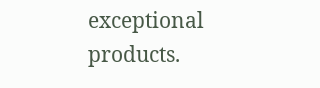exceptional products.